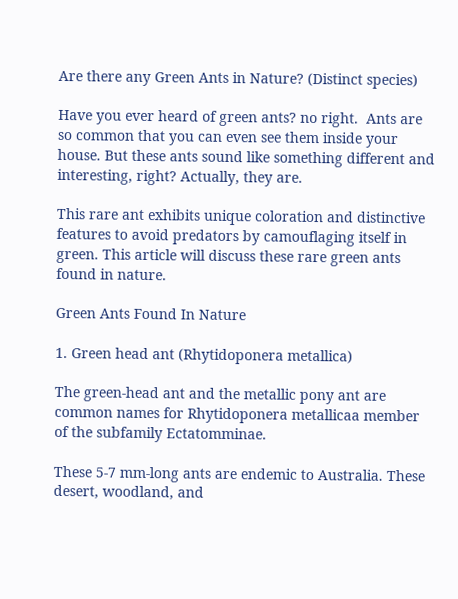Are there any Green Ants in Nature? (Distinct species)

Have you ever heard of green ants? no right.  Ants are so common that you can even see them inside your house. But these ants sound like something different and interesting, right? Actually, they are.

This rare ant exhibits unique coloration and distinctive features to avoid predators by camouflaging itself in green. This article will discuss these rare green ants found in nature.

Green Ants Found In Nature

1. Green head ant (Rhytidoponera metallica)

The green-head ant and the metallic pony ant are common names for Rhytidoponera metallicaa member of the subfamily Ectatomminae.

These 5-7 mm-long ants are endemic to Australia. These desert, woodland, and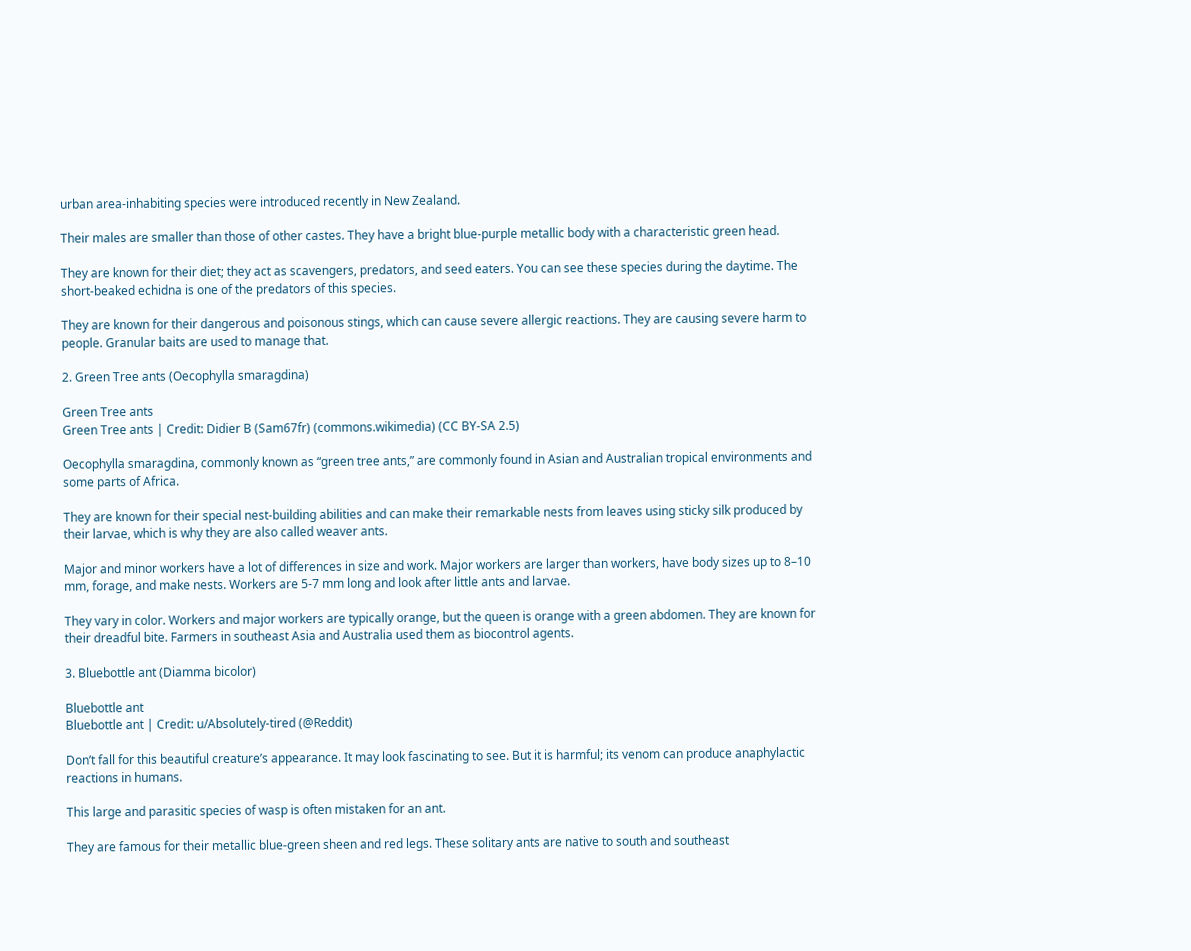urban area-inhabiting species were introduced recently in New Zealand.

Their males are smaller than those of other castes. They have a bright blue-purple metallic body with a characteristic green head.

They are known for their diet; they act as scavengers, predators, and seed eaters. You can see these species during the daytime. The short-beaked echidna is one of the predators of this species.

They are known for their dangerous and poisonous stings, which can cause severe allergic reactions. They are causing severe harm to people. Granular baits are used to manage that.

2. Green Tree ants (Oecophylla smaragdina)

Green Tree ants
Green Tree ants | Credit: Didier B (Sam67fr) (commons.wikimedia) (CC BY-SA 2.5)

Oecophylla smaragdina, commonly known as “green tree ants,” are commonly found in Asian and Australian tropical environments and some parts of Africa.

They are known for their special nest-building abilities and can make their remarkable nests from leaves using sticky silk produced by their larvae, which is why they are also called weaver ants.

Major and minor workers have a lot of differences in size and work. Major workers are larger than workers, have body sizes up to 8–10 mm, forage, and make nests. Workers are 5-7 mm long and look after little ants and larvae.

They vary in color. Workers and major workers are typically orange, but the queen is orange with a green abdomen. They are known for their dreadful bite. Farmers in southeast Asia and Australia used them as biocontrol agents.

3. Bluebottle ant (Diamma bicolor)

Bluebottle ant
Bluebottle ant | Credit: u/Absolutely-tired (@Reddit)

Don’t fall for this beautiful creature’s appearance. It may look fascinating to see. But it is harmful; its venom can produce anaphylactic reactions in humans.

This large and parasitic species of wasp is often mistaken for an ant.

They are famous for their metallic blue-green sheen and red legs. These solitary ants are native to south and southeast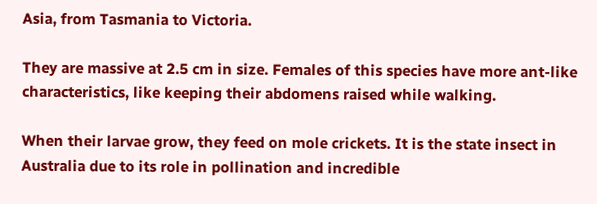Asia, from Tasmania to Victoria.

They are massive at 2.5 cm in size. Females of this species have more ant-like characteristics, like keeping their abdomens raised while walking.

When their larvae grow, they feed on mole crickets. It is the state insect in Australia due to its role in pollination and incredible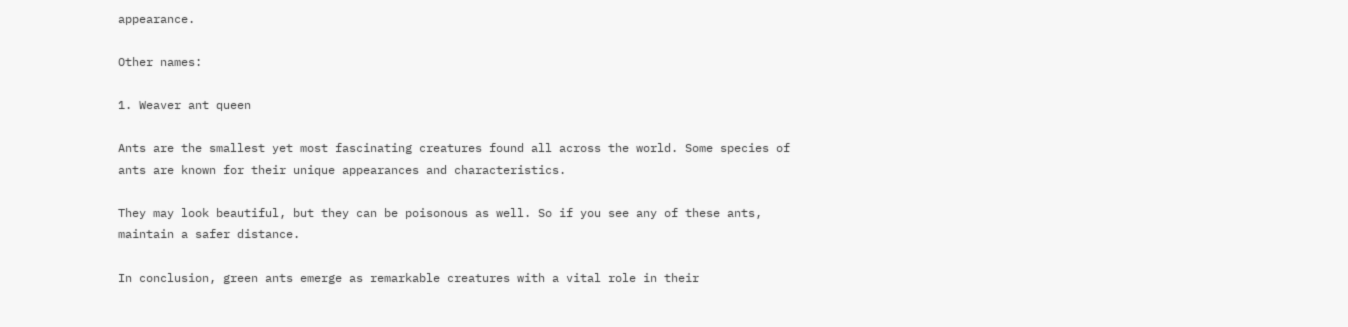appearance.

Other names:

1. Weaver ant queen

Ants are the smallest yet most fascinating creatures found all across the world. Some species of ants are known for their unique appearances and characteristics.

They may look beautiful, but they can be poisonous as well. So if you see any of these ants, maintain a safer distance.

In conclusion, green ants emerge as remarkable creatures with a vital role in their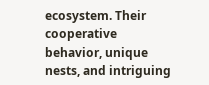ecosystem. Their cooperative behavior, unique nests, and intriguing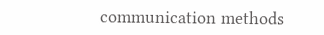communication methods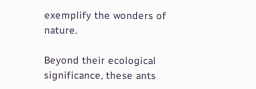exemplify the wonders of nature.

Beyond their ecological significance, these ants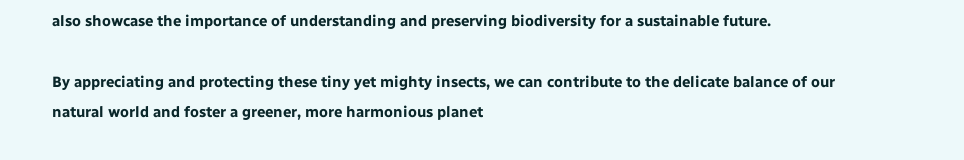also showcase the importance of understanding and preserving biodiversity for a sustainable future.

By appreciating and protecting these tiny yet mighty insects, we can contribute to the delicate balance of our natural world and foster a greener, more harmonious planet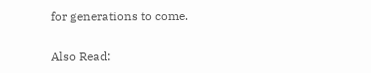for generations to come.

Also Read: